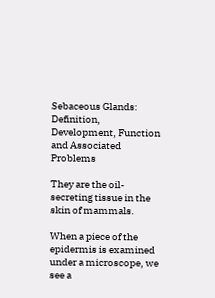Sebaceous Glands: Definition, Development, Function and Associated Problems

They are the oil-secreting tissue in the skin of mammals.

When a piece of the epidermis is examined under a microscope, we see a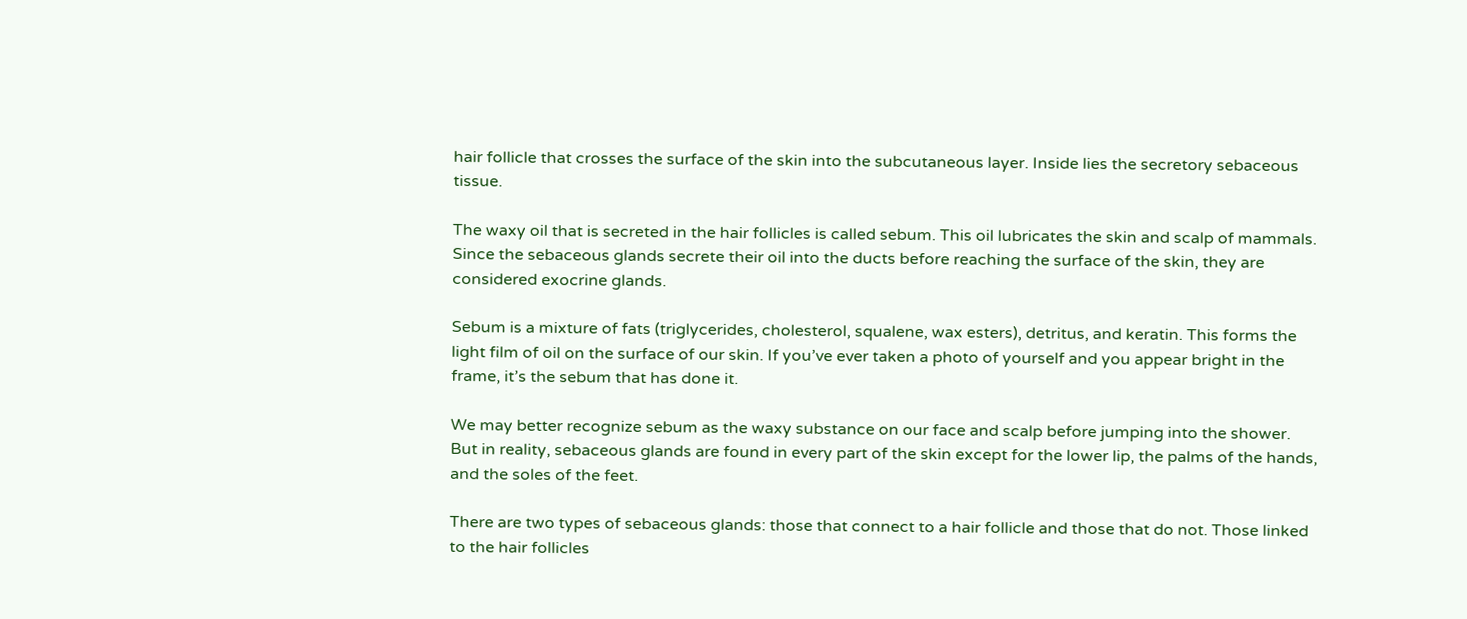hair follicle that crosses the surface of the skin into the subcutaneous layer. Inside lies the secretory sebaceous tissue.

The waxy oil that is secreted in the hair follicles is called sebum. This oil lubricates the skin and scalp of mammals. Since the sebaceous glands secrete their oil into the ducts before reaching the surface of the skin, they are considered exocrine glands.

Sebum is a mixture of fats (triglycerides, cholesterol, squalene, wax esters), detritus, and keratin. This forms the light film of oil on the surface of our skin. If you’ve ever taken a photo of yourself and you appear bright in the frame, it’s the sebum that has done it.

We may better recognize sebum as the waxy substance on our face and scalp before jumping into the shower. But in reality, sebaceous glands are found in every part of the skin except for the lower lip, the palms of the hands, and the soles of the feet.

There are two types of sebaceous glands: those that connect to a hair follicle and those that do not. Those linked to the hair follicles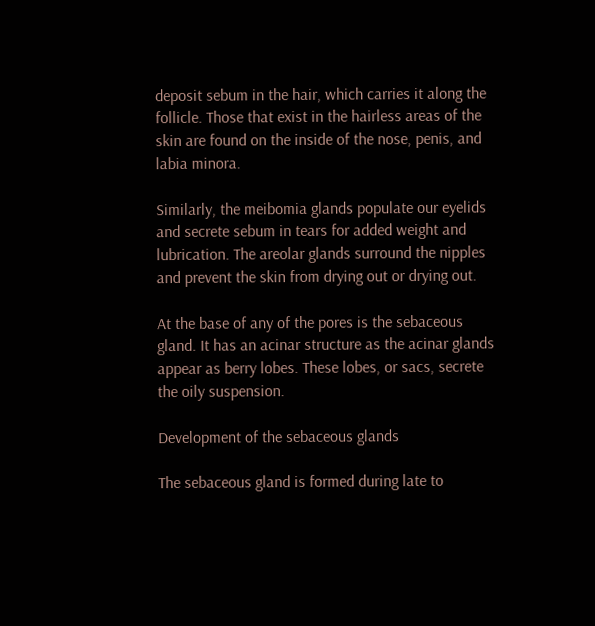deposit sebum in the hair, which carries it along the follicle. Those that exist in the hairless areas of the skin are found on the inside of the nose, penis, and labia minora.

Similarly, the meibomia glands populate our eyelids and secrete sebum in tears for added weight and lubrication. The areolar glands surround the nipples and prevent the skin from drying out or drying out.

At the base of any of the pores is the sebaceous gland. It has an acinar structure as the acinar glands appear as berry lobes. These lobes, or sacs, secrete the oily suspension.

Development of the sebaceous glands

The sebaceous gland is formed during late to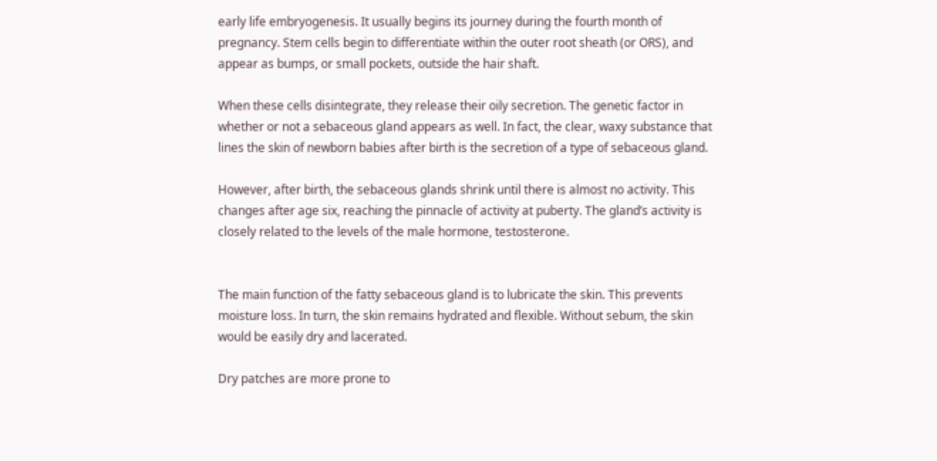early life embryogenesis. It usually begins its journey during the fourth month of pregnancy. Stem cells begin to differentiate within the outer root sheath (or ORS), and appear as bumps, or small pockets, outside the hair shaft.

When these cells disintegrate, they release their oily secretion. The genetic factor in whether or not a sebaceous gland appears as well. In fact, the clear, waxy substance that lines the skin of newborn babies after birth is the secretion of a type of sebaceous gland.

However, after birth, the sebaceous glands shrink until there is almost no activity. This changes after age six, reaching the pinnacle of activity at puberty. The gland’s activity is closely related to the levels of the male hormone, testosterone.


The main function of the fatty sebaceous gland is to lubricate the skin. This prevents moisture loss. In turn, the skin remains hydrated and flexible. Without sebum, the skin would be easily dry and lacerated.

Dry patches are more prone to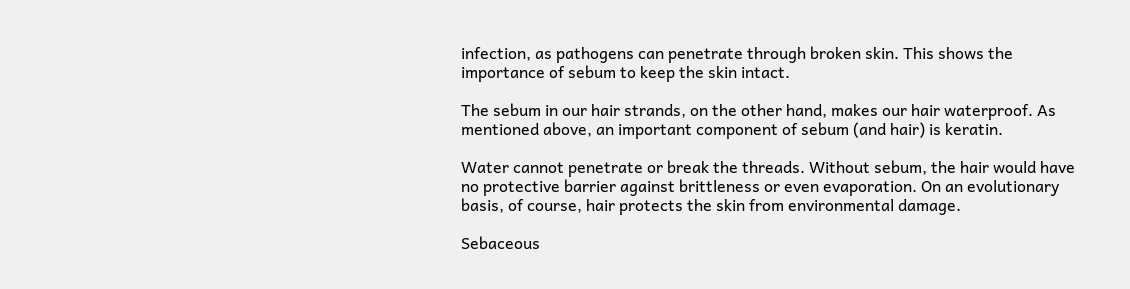infection, as pathogens can penetrate through broken skin. This shows the importance of sebum to keep the skin intact.

The sebum in our hair strands, on the other hand, makes our hair waterproof. As mentioned above, an important component of sebum (and hair) is keratin.

Water cannot penetrate or break the threads. Without sebum, the hair would have no protective barrier against brittleness or even evaporation. On an evolutionary basis, of course, hair protects the skin from environmental damage.

Sebaceous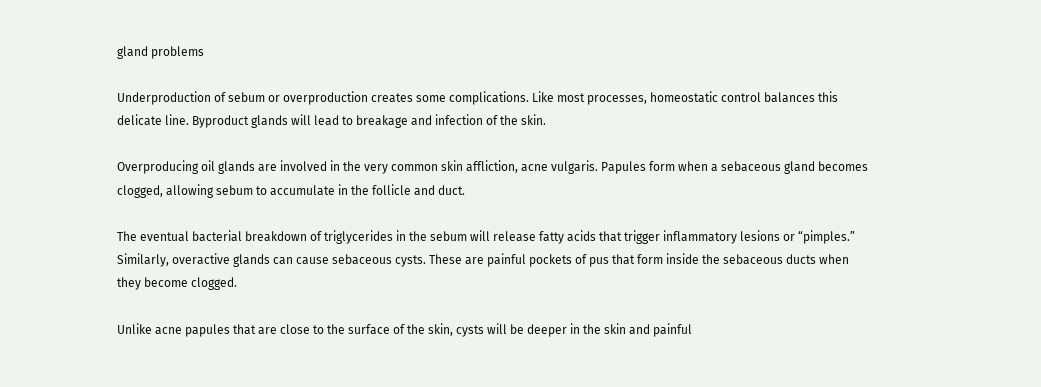gland problems

Underproduction of sebum or overproduction creates some complications. Like most processes, homeostatic control balances this delicate line. Byproduct glands will lead to breakage and infection of the skin.

Overproducing oil glands are involved in the very common skin affliction, acne vulgaris. Papules form when a sebaceous gland becomes clogged, allowing sebum to accumulate in the follicle and duct.

The eventual bacterial breakdown of triglycerides in the sebum will release fatty acids that trigger inflammatory lesions or “pimples.” Similarly, overactive glands can cause sebaceous cysts. These are painful pockets of pus that form inside the sebaceous ducts when they become clogged.

Unlike acne papules that are close to the surface of the skin, cysts will be deeper in the skin and painful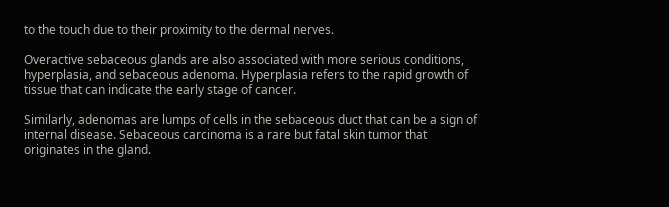to the touch due to their proximity to the dermal nerves.

Overactive sebaceous glands are also associated with more serious conditions, hyperplasia, and sebaceous adenoma. Hyperplasia refers to the rapid growth of tissue that can indicate the early stage of cancer.

Similarly, adenomas are lumps of cells in the sebaceous duct that can be a sign of internal disease. Sebaceous carcinoma is a rare but fatal skin tumor that originates in the gland.